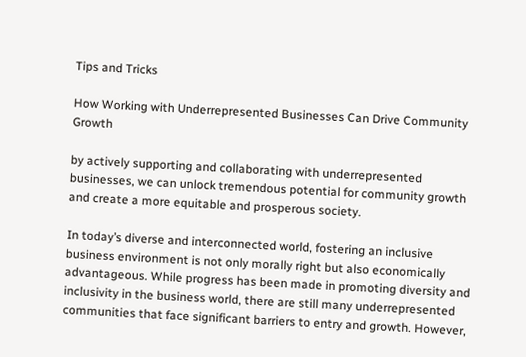Tips and Tricks

How Working with Underrepresented Businesses Can Drive Community Growth

by actively supporting and collaborating with underrepresented businesses, we can unlock tremendous potential for community growth and create a more equitable and prosperous society.

In today’s diverse and interconnected world, fostering an inclusive business environment is not only morally right but also economically advantageous. While progress has been made in promoting diversity and inclusivity in the business world, there are still many underrepresented communities that face significant barriers to entry and growth. However,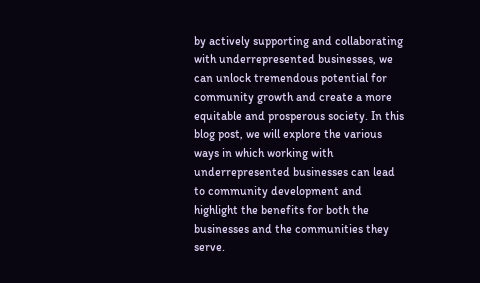by actively supporting and collaborating with underrepresented businesses, we can unlock tremendous potential for community growth and create a more equitable and prosperous society. In this blog post, we will explore the various ways in which working with underrepresented businesses can lead to community development and highlight the benefits for both the businesses and the communities they serve.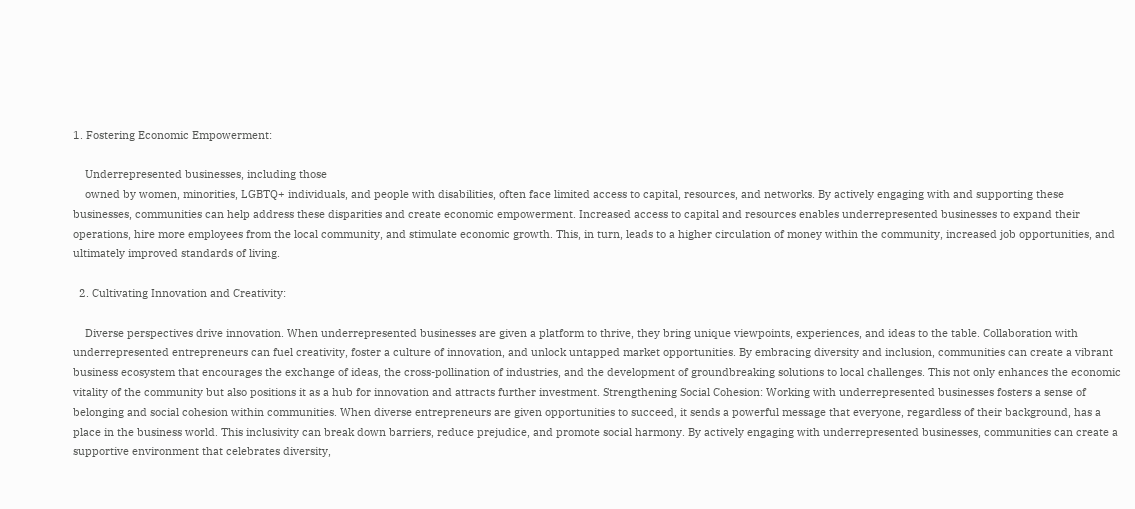1. Fostering Economic Empowerment:

    Underrepresented businesses, including those
    owned by women, minorities, LGBTQ+ individuals, and people with disabilities, often face limited access to capital, resources, and networks. By actively engaging with and supporting these businesses, communities can help address these disparities and create economic empowerment. Increased access to capital and resources enables underrepresented businesses to expand their operations, hire more employees from the local community, and stimulate economic growth. This, in turn, leads to a higher circulation of money within the community, increased job opportunities, and ultimately improved standards of living.

  2. Cultivating Innovation and Creativity:

    Diverse perspectives drive innovation. When underrepresented businesses are given a platform to thrive, they bring unique viewpoints, experiences, and ideas to the table. Collaboration with underrepresented entrepreneurs can fuel creativity, foster a culture of innovation, and unlock untapped market opportunities. By embracing diversity and inclusion, communities can create a vibrant business ecosystem that encourages the exchange of ideas, the cross-pollination of industries, and the development of groundbreaking solutions to local challenges. This not only enhances the economic vitality of the community but also positions it as a hub for innovation and attracts further investment. Strengthening Social Cohesion: Working with underrepresented businesses fosters a sense of belonging and social cohesion within communities. When diverse entrepreneurs are given opportunities to succeed, it sends a powerful message that everyone, regardless of their background, has a place in the business world. This inclusivity can break down barriers, reduce prejudice, and promote social harmony. By actively engaging with underrepresented businesses, communities can create a supportive environment that celebrates diversity,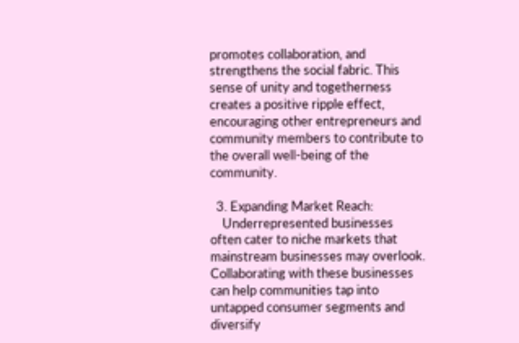promotes collaboration, and strengthens the social fabric. This sense of unity and togetherness creates a positive ripple effect, encouraging other entrepreneurs and community members to contribute to the overall well-being of the community.

  3. Expanding Market Reach:
    Underrepresented businesses often cater to niche markets that mainstream businesses may overlook. Collaborating with these businesses can help communities tap into untapped consumer segments and diversify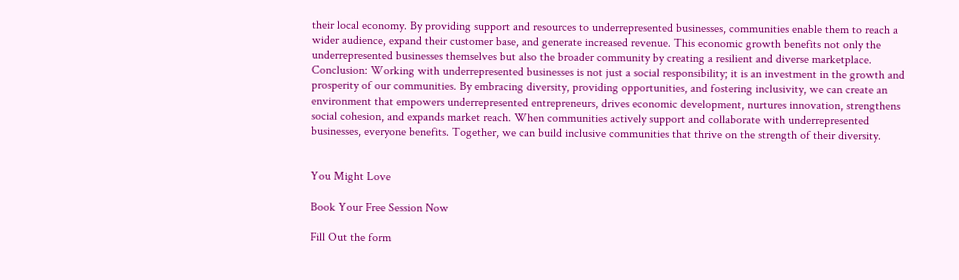their local economy. By providing support and resources to underrepresented businesses, communities enable them to reach a wider audience, expand their customer base, and generate increased revenue. This economic growth benefits not only the underrepresented businesses themselves but also the broader community by creating a resilient and diverse marketplace. Conclusion: Working with underrepresented businesses is not just a social responsibility; it is an investment in the growth and prosperity of our communities. By embracing diversity, providing opportunities, and fostering inclusivity, we can create an environment that empowers underrepresented entrepreneurs, drives economic development, nurtures innovation, strengthens social cohesion, and expands market reach. When communities actively support and collaborate with underrepresented businesses, everyone benefits. Together, we can build inclusive communities that thrive on the strength of their diversity.


You Might Love

Book Your Free Session Now

Fill Out the form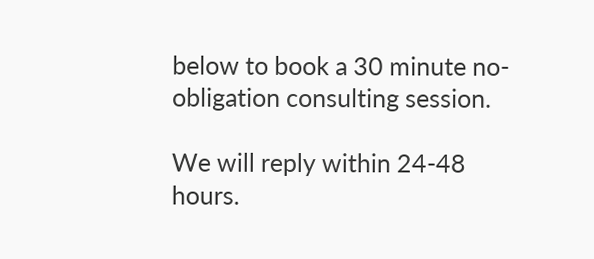below to book a 30 minute no-obligation consulting session.

We will reply within 24-48 hours.